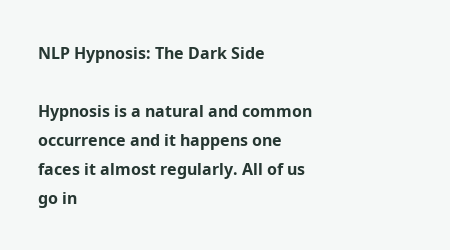NLP Hypnosis: The Dark Side

Hypnosis is a natural and common occurrence and it happens one faces it almost regularly. All of us go in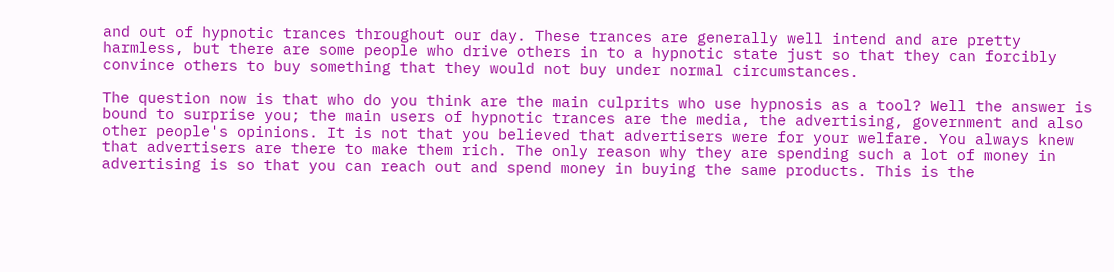and out of hypnotic trances throughout our day. These trances are generally well intend and are pretty harmless, but there are some people who drive others in to a hypnotic state just so that they can forcibly convince others to buy something that they would not buy under normal circumstances.

The question now is that who do you think are the main culprits who use hypnosis as a tool? Well the answer is bound to surprise you; the main users of hypnotic trances are the media, the advertising, government and also other people's opinions. It is not that you believed that advertisers were for your welfare. You always knew that advertisers are there to make them rich. The only reason why they are spending such a lot of money in advertising is so that you can reach out and spend money in buying the same products. This is the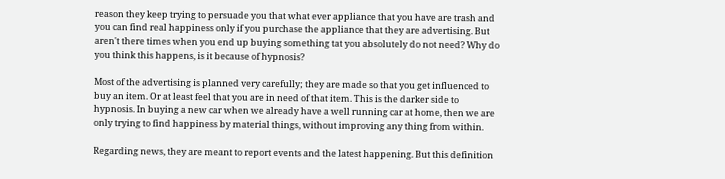reason they keep trying to persuade you that what ever appliance that you have are trash and you can find real happiness only if you purchase the appliance that they are advertising. But aren't there times when you end up buying something tat you absolutely do not need? Why do you think this happens, is it because of hypnosis?

Most of the advertising is planned very carefully; they are made so that you get influenced to buy an item. Or at least feel that you are in need of that item. This is the darker side to hypnosis. In buying a new car when we already have a well running car at home, then we are only trying to find happiness by material things, without improving any thing from within.

Regarding news, they are meant to report events and the latest happening. But this definition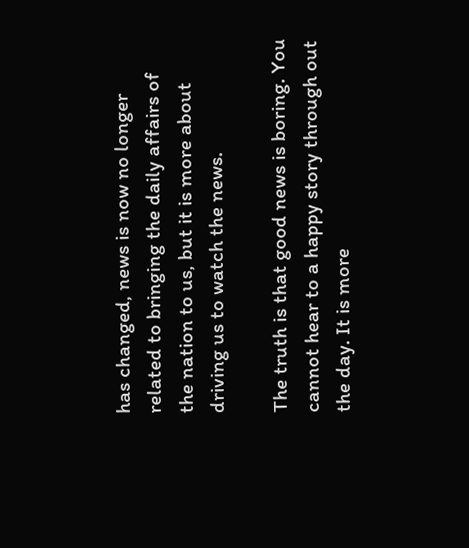has changed, news is now no longer related to bringing the daily affairs of the nation to us, but it is more about driving us to watch the news.

The truth is that good news is boring. You cannot hear to a happy story through out the day. It is more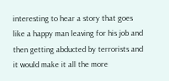interesting to hear a story that goes like a happy man leaving for his job and then getting abducted by terrorists and it would make it all the more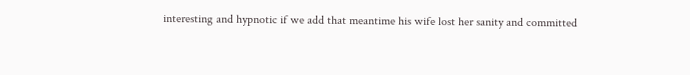interesting and hypnotic if we add that meantime his wife lost her sanity and committed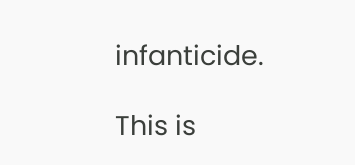infanticide.

This is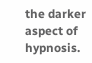the darker aspect of hypnosis.